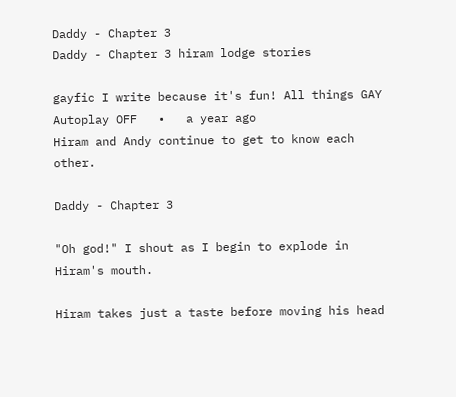Daddy - Chapter 3
Daddy - Chapter 3 hiram lodge stories

gayfic I write because it's fun! All things GAY
Autoplay OFF   •   a year ago
Hiram and Andy continue to get to know each other.

Daddy - Chapter 3

"Oh god!" I shout as I begin to explode in Hiram's mouth.

Hiram takes just a taste before moving his head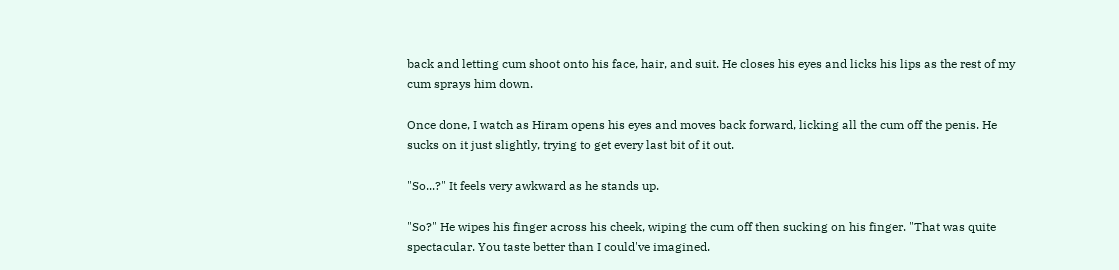back and letting cum shoot onto his face, hair, and suit. He closes his eyes and licks his lips as the rest of my cum sprays him down.

Once done, I watch as Hiram opens his eyes and moves back forward, licking all the cum off the penis. He sucks on it just slightly, trying to get every last bit of it out.

"So...?" It feels very awkward as he stands up.

"So?" He wipes his finger across his cheek, wiping the cum off then sucking on his finger. "That was quite spectacular. You taste better than I could've imagined.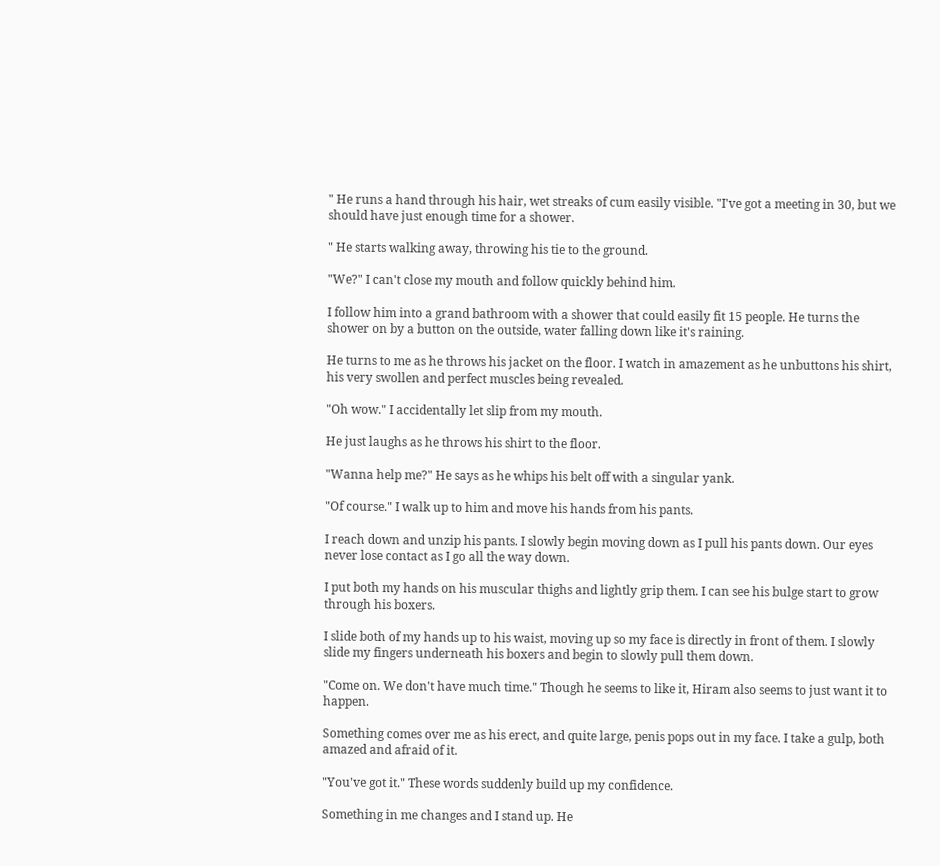" He runs a hand through his hair, wet streaks of cum easily visible. "I've got a meeting in 30, but we should have just enough time for a shower.

" He starts walking away, throwing his tie to the ground.

"We?" I can't close my mouth and follow quickly behind him.

I follow him into a grand bathroom with a shower that could easily fit 15 people. He turns the shower on by a button on the outside, water falling down like it's raining.

He turns to me as he throws his jacket on the floor. I watch in amazement as he unbuttons his shirt, his very swollen and perfect muscles being revealed.

"Oh wow." I accidentally let slip from my mouth.

He just laughs as he throws his shirt to the floor.

"Wanna help me?" He says as he whips his belt off with a singular yank.

"Of course." I walk up to him and move his hands from his pants.

I reach down and unzip his pants. I slowly begin moving down as I pull his pants down. Our eyes never lose contact as I go all the way down.

I put both my hands on his muscular thighs and lightly grip them. I can see his bulge start to grow through his boxers.

I slide both of my hands up to his waist, moving up so my face is directly in front of them. I slowly slide my fingers underneath his boxers and begin to slowly pull them down.

"Come on. We don't have much time." Though he seems to like it, Hiram also seems to just want it to happen.

Something comes over me as his erect, and quite large, penis pops out in my face. I take a gulp, both amazed and afraid of it.

"You've got it." These words suddenly build up my confidence.

Something in me changes and I stand up. He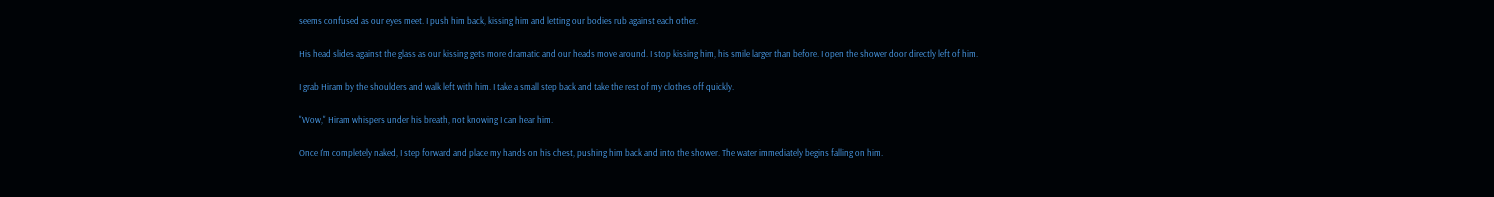seems confused as our eyes meet. I push him back, kissing him and letting our bodies rub against each other.

His head slides against the glass as our kissing gets more dramatic and our heads move around. I stop kissing him, his smile larger than before. I open the shower door directly left of him.

I grab Hiram by the shoulders and walk left with him. I take a small step back and take the rest of my clothes off quickly.

"Wow," Hiram whispers under his breath, not knowing I can hear him.

Once I'm completely naked, I step forward and place my hands on his chest, pushing him back and into the shower. The water immediately begins falling on him.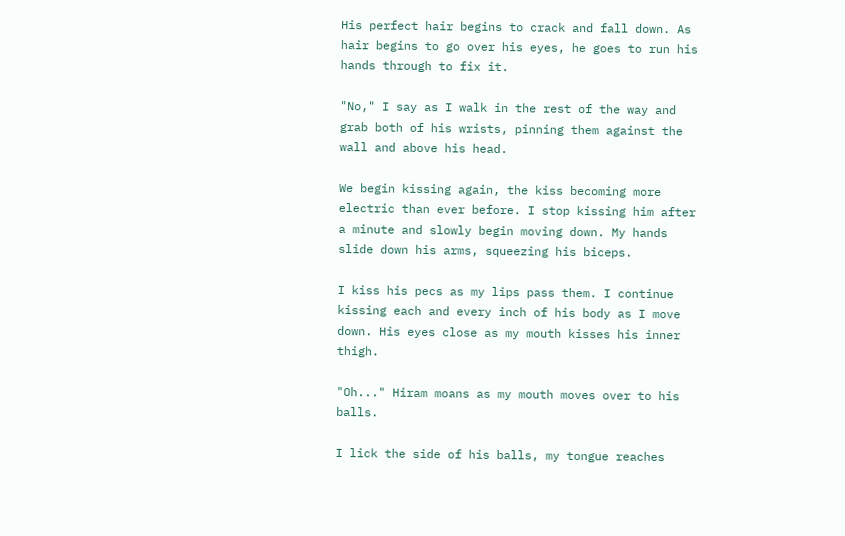His perfect hair begins to crack and fall down. As hair begins to go over his eyes, he goes to run his hands through to fix it.

"No," I say as I walk in the rest of the way and grab both of his wrists, pinning them against the wall and above his head.

We begin kissing again, the kiss becoming more electric than ever before. I stop kissing him after a minute and slowly begin moving down. My hands slide down his arms, squeezing his biceps.

I kiss his pecs as my lips pass them. I continue kissing each and every inch of his body as I move down. His eyes close as my mouth kisses his inner thigh.

"Oh..." Hiram moans as my mouth moves over to his balls.

I lick the side of his balls, my tongue reaches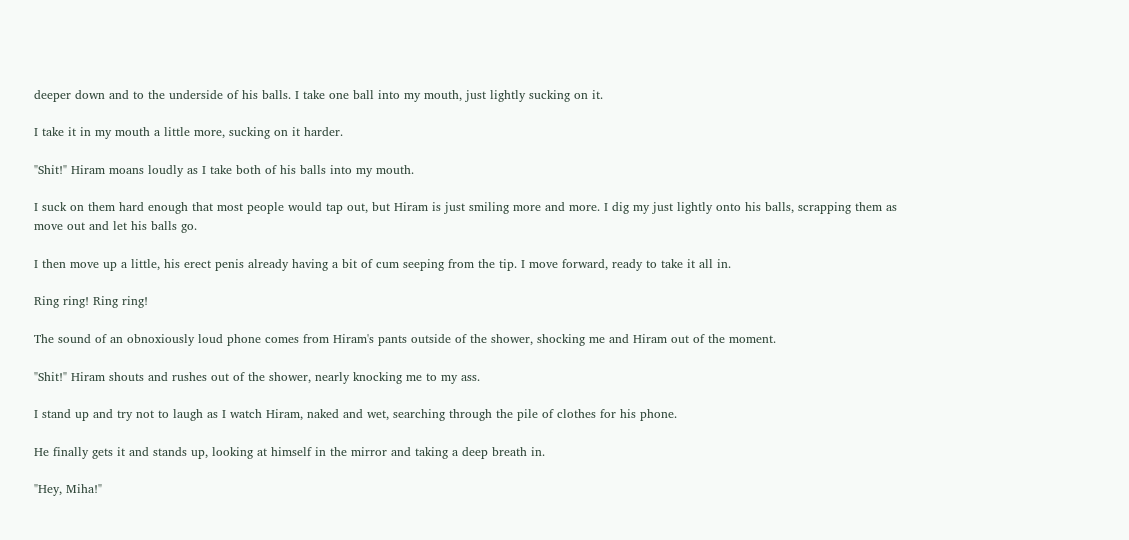deeper down and to the underside of his balls. I take one ball into my mouth, just lightly sucking on it.

I take it in my mouth a little more, sucking on it harder.

"Shit!" Hiram moans loudly as I take both of his balls into my mouth.

I suck on them hard enough that most people would tap out, but Hiram is just smiling more and more. I dig my just lightly onto his balls, scrapping them as move out and let his balls go.

I then move up a little, his erect penis already having a bit of cum seeping from the tip. I move forward, ready to take it all in.

Ring ring! Ring ring!

The sound of an obnoxiously loud phone comes from Hiram's pants outside of the shower, shocking me and Hiram out of the moment.

"Shit!" Hiram shouts and rushes out of the shower, nearly knocking me to my ass.

I stand up and try not to laugh as I watch Hiram, naked and wet, searching through the pile of clothes for his phone.

He finally gets it and stands up, looking at himself in the mirror and taking a deep breath in.

"Hey, Miha!"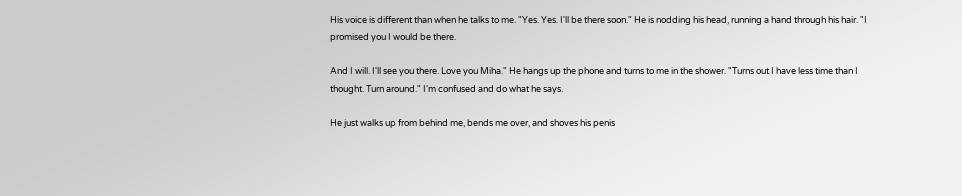His voice is different than when he talks to me. "Yes. Yes. I'll be there soon." He is nodding his head, running a hand through his hair. "I promised you I would be there.

And I will. I'll see you there. Love you Miha." He hangs up the phone and turns to me in the shower. "Turns out I have less time than I thought. Turn around." I'm confused and do what he says.

He just walks up from behind me, bends me over, and shoves his penis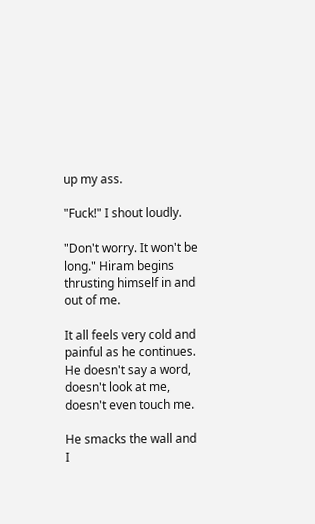up my ass.

"Fuck!" I shout loudly.

"Don't worry. It won't be long." Hiram begins thrusting himself in and out of me.

It all feels very cold and painful as he continues. He doesn't say a word, doesn't look at me, doesn't even touch me.

He smacks the wall and I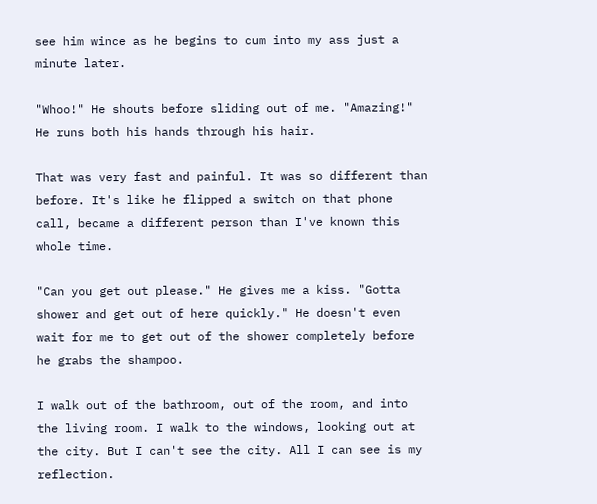see him wince as he begins to cum into my ass just a minute later.

"Whoo!" He shouts before sliding out of me. "Amazing!" He runs both his hands through his hair.

That was very fast and painful. It was so different than before. It's like he flipped a switch on that phone call, became a different person than I've known this whole time.

"Can you get out please." He gives me a kiss. "Gotta shower and get out of here quickly." He doesn't even wait for me to get out of the shower completely before he grabs the shampoo.

I walk out of the bathroom, out of the room, and into the living room. I walk to the windows, looking out at the city. But I can't see the city. All I can see is my reflection.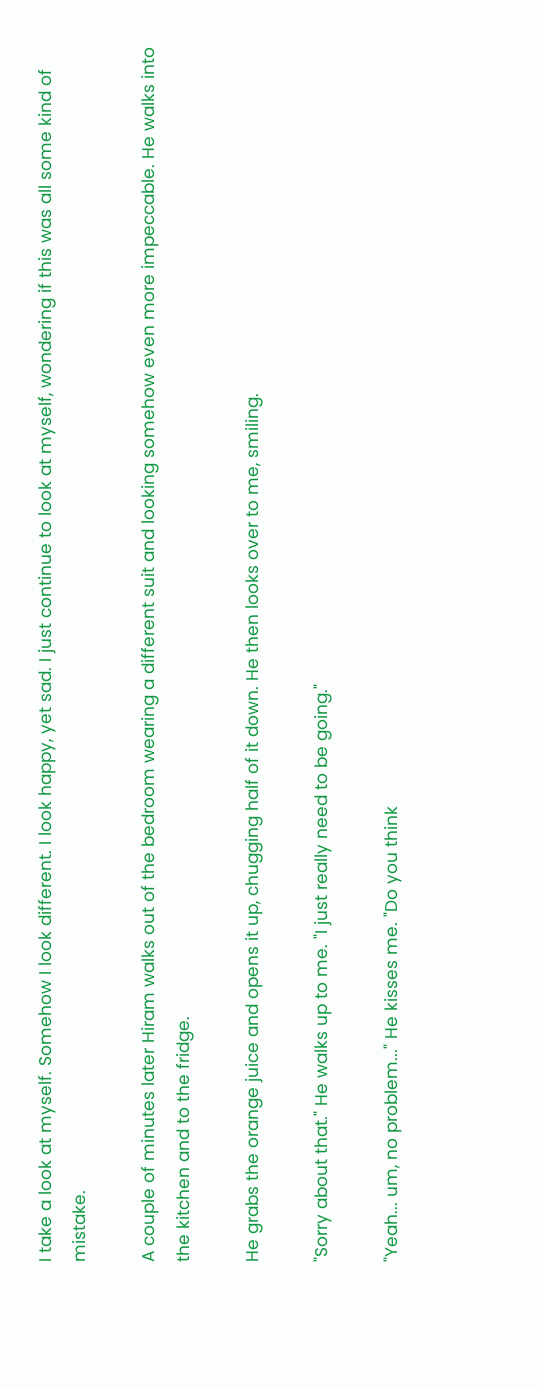I take a look at myself. Somehow I look different. I look happy, yet sad. I just continue to look at myself, wondering if this was all some kind of mistake.

A couple of minutes later Hiram walks out of the bedroom wearing a different suit and looking somehow even more impeccable. He walks into the kitchen and to the fridge.

He grabs the orange juice and opens it up, chugging half of it down. He then looks over to me, smiling.

"Sorry about that." He walks up to me. "I just really need to be going."

"Yeah... um, no problem..." He kisses me. "Do you think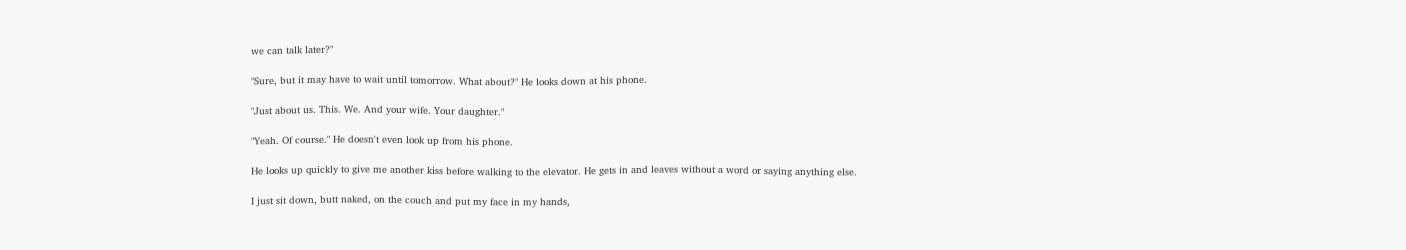we can talk later?"

"Sure, but it may have to wait until tomorrow. What about?" He looks down at his phone.

"Just about us. This. We. And your wife. Your daughter."

"Yeah. Of course." He doesn't even look up from his phone.

He looks up quickly to give me another kiss before walking to the elevator. He gets in and leaves without a word or saying anything else.

I just sit down, butt naked, on the couch and put my face in my hands,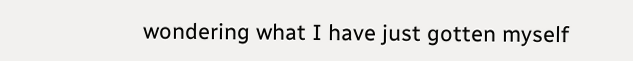wondering what I have just gotten myself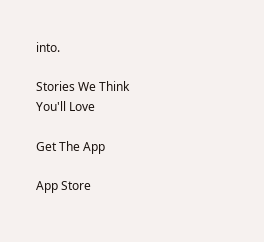into.

Stories We Think You'll Love

Get The App

App Store